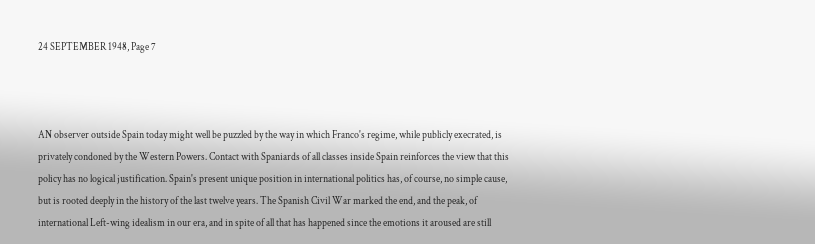24 SEPTEMBER 1948, Page 7



AN observer outside Spain today might well be puzzled by the way in which Franco's regime, while publicly execrated, is privately condoned by the Western Powers. Contact with Spaniards of all classes inside Spain reinforces the view that this policy has no logical justification. Spain's present unique position in international politics has, of course, no simple cause, but is rooted deeply in the history of the last twelve years. The Spanish Civil War marked the end, and the peak, of international Left-wing idealism in our era, and in spite of all that has happened since the emotions it aroused are still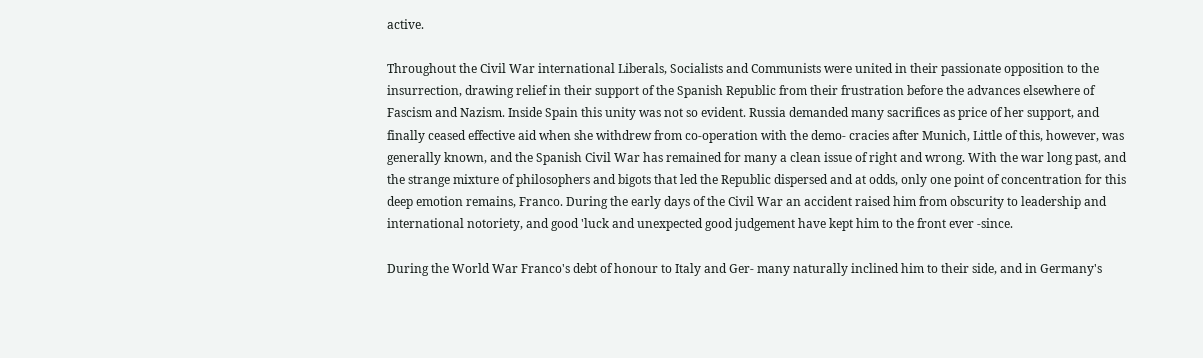active.

Throughout the Civil War international Liberals, Socialists and Communists were united in their passionate opposition to the insurrection, drawing relief in their support of the Spanish Republic from their frustration before the advances elsewhere of Fascism and Nazism. Inside Spain this unity was not so evident. Russia demanded many sacrifices as price of her support, and finally ceased effective aid when she withdrew from co-operation with the demo- cracies after Munich, Little of this, however, was generally known, and the Spanish Civil War has remained for many a clean issue of right and wrong. With the war long past, and the strange mixture of philosophers and bigots that led the Republic dispersed and at odds, only one point of concentration for this deep emotion remains, Franco. During the early days of the Civil War an accident raised him from obscurity to leadership and international notoriety, and good 'luck and unexpected good judgement have kept him to the front ever -since.

During the World War Franco's debt of honour to Italy and Ger- many naturally inclined him to their side, and in Germany's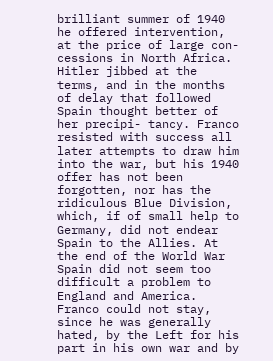brilliant summer of 1940 he offered intervention, at the price of large con- cessions in North Africa. Hitler jibbed at the terms, and in the months of delay that followed Spain thought better of her precipi- tancy. Franco resisted with success all later attempts to draw him into the war, but his 1940 offer has not been forgotten, nor has the ridiculous Blue Division, which, if of small help to Germany, did not endear Spain to the Allies. At the end of the World War Spain did not seem too difficult a problem to England and America. Franco could not stay, since he was generally hated, by the Left for his part in his own war and by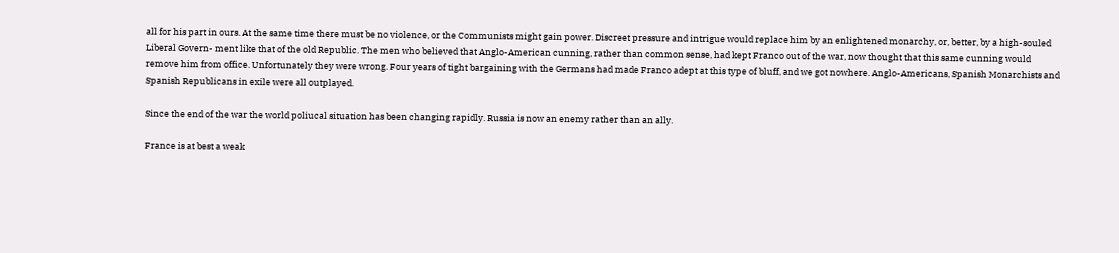all for his part in ours. At the same time there must be no violence, or the Communists might gain power. Discreet pressure and intrigue would replace him by an enlightened monarchy, or, better, by a high-souled Liberal Govern- ment like that of the old Republic. The men who believed that Anglo-American cunning, rather than common sense, had kept Franco out of the war, now thought that this same cunning would remove him from office. Unfortunately they were wrong. Four years of tight bargaining with the Germans had made Franco adept at this type of bluff, and we got nowhere. Anglo-Americans, Spanish Monarchists and Spanish Republicans in exile were all outplayed.

Since the end of the war the world poliucal situation has been changing rapidly. Russia is now an enemy rather than an ally.

France is at best a weak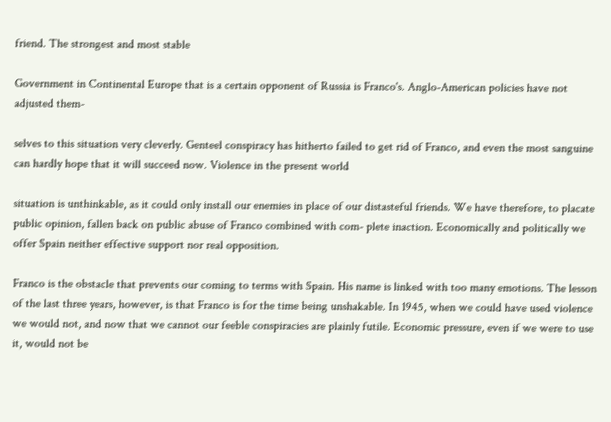friend. The strongest and most stable

Government in Continental Europe that is a certain opponent of Russia is Franco's. Anglo-American policies have not adjusted them-

selves to this situation very cleverly. Genteel conspiracy has hitherto failed to get rid of Franco, and even the most sanguine can hardly hope that it will succeed now. Violence in the present world

situation is unthinkable, as it could only install our enemies in place of our distasteful friends. We have therefore, to placate public opinion, fallen back on public abuse of Franco combined with com- plete inaction. Economically and politically we offer Spain neither effective support nor real opposition.

Franco is the obstacle that prevents our coming to terms with Spain. His name is linked with too many emotions. The lesson of the last three years, however, is that Franco is for the time being unshakable. In 1945, when we could have used violence we would not, and now that we cannot our feeble conspiracies are plainly futile. Economic pressure, even if we were to use it, would not be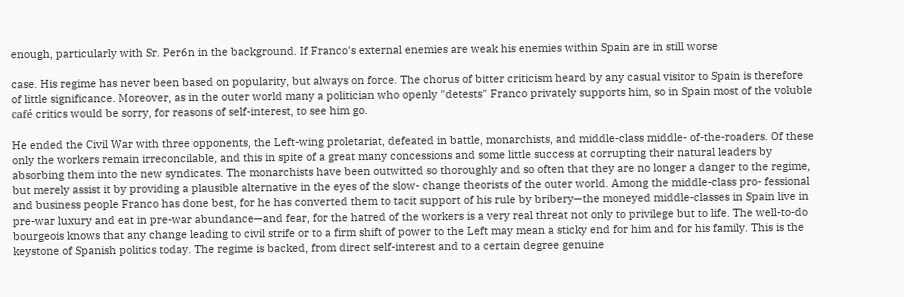enough, particularly with Sr. Per6n in the background. If Franco's external enemies are weak his enemies within Spain are in still worse

case. His regime has never been based on popularity, but always on force. The chorus of bitter criticism heard by any casual visitor to Spain is therefore of little significance. Moreover, as in the outer world many a politician who openly "detests" Franco privately supports him, so in Spain most of the voluble café critics would be sorry, for reasons of self-interest, to see him go.

He ended the Civil War with three opponents, the Left-wing proletariat, defeated in battle, monarchists, and middle-class middle- of-the-roaders. Of these only the workers remain irreconcilable, and this in spite of a great many concessions and some little success at corrupting their natural leaders by absorbing them into the new syndicates. The monarchists have been outwitted so thoroughly and so often that they are no longer a danger to the regime, but merely assist it by providing a plausible alternative in the eyes of the slow- change theorists of the outer world. Among the middle-class pro- fessional and business people Franco has done best, for he has converted them to tacit support of his rule by bribery—the moneyed middle-classes in Spain live in pre-war luxury and eat in pre-war abundance—and fear, for the hatred of the workers is a very real threat not only to privilege but to life. The well-to-do bourgeois knows that any change leading to civil strife or to a firm shift of power to the Left may mean a sticky end for him and for his family. This is the keystone of Spanish politics today. The regime is backed, from direct self-interest and to a certain degree genuine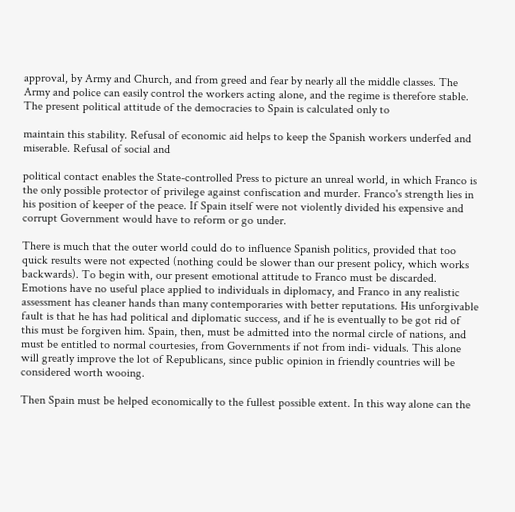approval, by Army and Church, and from greed and fear by nearly all the middle classes. The Army and police can easily control the workers acting alone, and the regime is therefore stable. The present political attitude of the democracies to Spain is calculated only to

maintain this stability. Refusal of economic aid helps to keep the Spanish workers underfed and miserable. Refusal of social and

political contact enables the State-controlled Press to picture an unreal world, in which Franco is the only possible protector of privilege against confiscation and murder. Franco's strength lies in his position of keeper of the peace. If Spain itself were not violently divided his expensive and corrupt Government would have to reform or go under.

There is much that the outer world could do to influence Spanish politics, provided that too quick results were not expected (nothing could be slower than our present policy, which works backwards). To begin with, our present emotional attitude to Franco must be discarded. Emotions have no useful place applied to individuals in diplomacy, and Franco in any realistic assessment has cleaner hands than many contemporaries with better reputations. His unforgivable fault is that he has had political and diplomatic success, and if he is eventually to be got rid of this must be forgiven him. Spain, then, must be admitted into the normal circle of nations, and must be entitled to normal courtesies, from Governments if not from indi- viduals. This alone will greatly improve the lot of Republicans, since public opinion in friendly countries will be considered worth wooing.

Then Spain must be helped economically to the fullest possible extent. In this way alone can the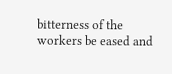bitterness of the workers be eased and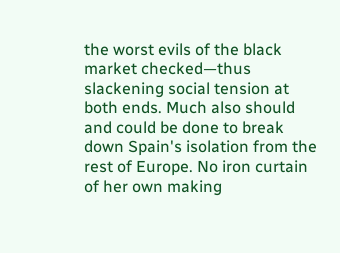the worst evils of the black market checked—thus slackening social tension at both ends. Much also should and could be done to break down Spain's isolation from the rest of Europe. No iron curtain of her own making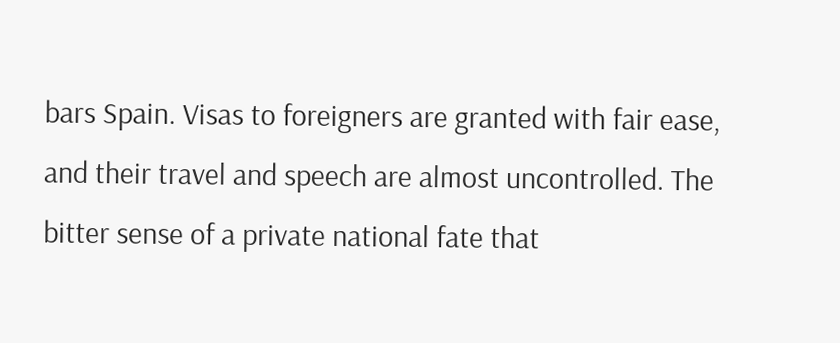bars Spain. Visas to foreigners are granted with fair ease, and their travel and speech are almost uncontrolled. The bitter sense of a private national fate that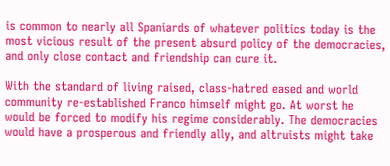is common to nearly all Spaniards of whatever politics today is the most vicious result of the present absurd policy of the democracies, and only close contact and friendship can cure it.

With the standard of living raised, class-hatred eased and world community re-established Franco himself might go. At worst he would be forced to modify his regime considerably. The democracies would have a prosperous and friendly ally, and altruists might take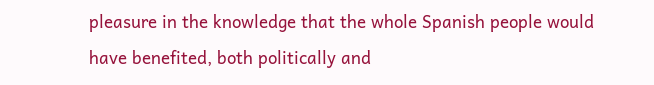pleasure in the knowledge that the whole Spanish people would have benefited, both politically and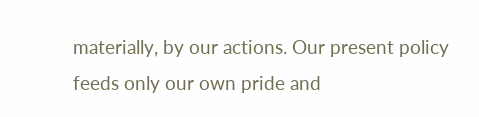materially, by our actions. Our present policy feeds only our own pride and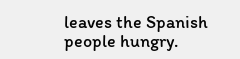leaves the Spanish people hungry.